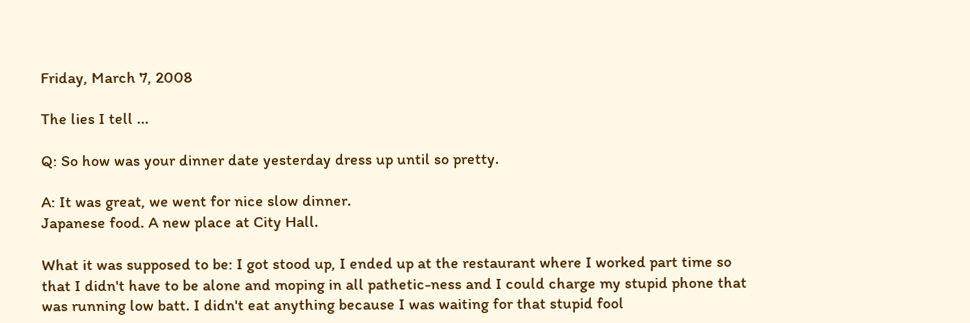Friday, March 7, 2008

The lies I tell ...

Q: So how was your dinner date yesterday dress up until so pretty.

A: It was great, we went for nice slow dinner.
Japanese food. A new place at City Hall.

What it was supposed to be: I got stood up, I ended up at the restaurant where I worked part time so that I didn't have to be alone and moping in all pathetic-ness and I could charge my stupid phone that was running low batt. I didn't eat anything because I was waiting for that stupid fool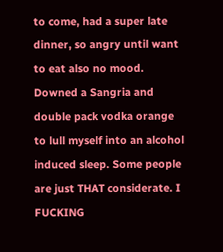to come, had a super late dinner, so angry until want to eat also no mood. Downed a Sangria and double pack vodka orange to lull myself into an alcohol induced sleep. Some people are just THAT considerate. I FUCKING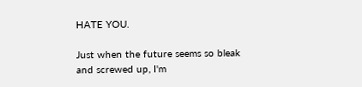HATE YOU.

Just when the future seems so bleak and screwed up, I'm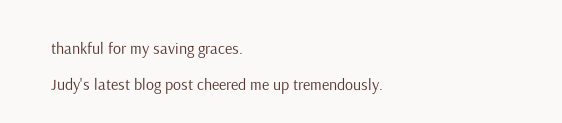thankful for my saving graces.

Judy's latest blog post cheered me up tremendously.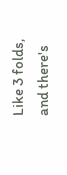Like 3 folds, and there's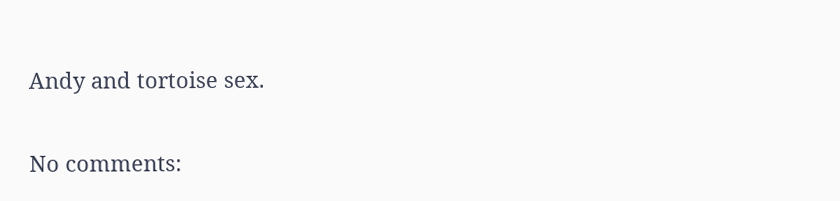Andy and tortoise sex.

No comments: